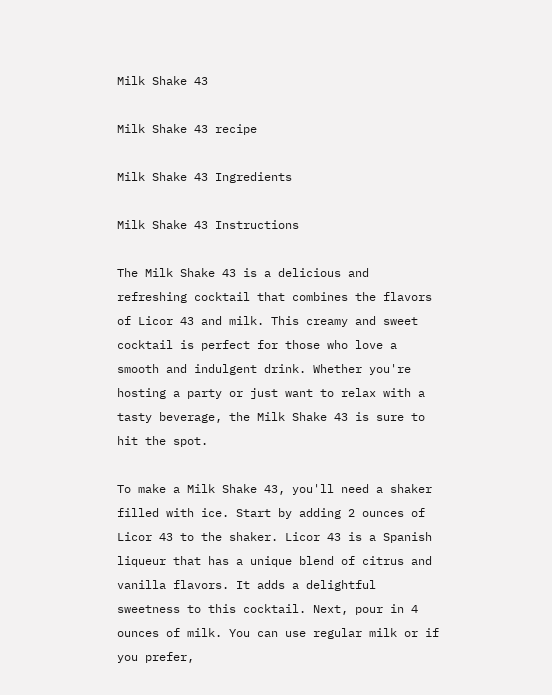Milk Shake 43

Milk Shake 43 recipe

Milk Shake 43 Ingredients

Milk Shake 43 Instructions

The Milk Shake 43 is a delicious and refreshing cocktail that combines the flavors of Licor 43 and milk. This creamy and sweet cocktail is perfect for those who love a smooth and indulgent drink. Whether you're hosting a party or just want to relax with a tasty beverage, the Milk Shake 43 is sure to hit the spot.

To make a Milk Shake 43, you'll need a shaker filled with ice. Start by adding 2 ounces of Licor 43 to the shaker. Licor 43 is a Spanish liqueur that has a unique blend of citrus and vanilla flavors. It adds a delightful sweetness to this cocktail. Next, pour in 4 ounces of milk. You can use regular milk or if you prefer,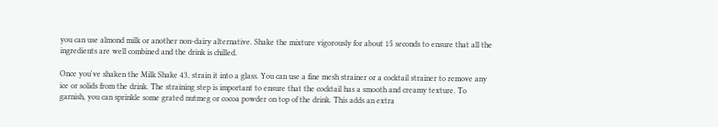you can use almond milk or another non-dairy alternative. Shake the mixture vigorously for about 15 seconds to ensure that all the ingredients are well combined and the drink is chilled.

Once you've shaken the Milk Shake 43, strain it into a glass. You can use a fine mesh strainer or a cocktail strainer to remove any ice or solids from the drink. The straining step is important to ensure that the cocktail has a smooth and creamy texture. To garnish, you can sprinkle some grated nutmeg or cocoa powder on top of the drink. This adds an extra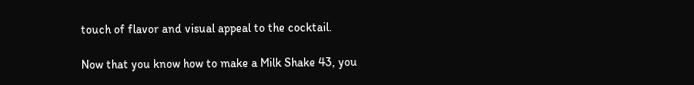touch of flavor and visual appeal to the cocktail.

Now that you know how to make a Milk Shake 43, you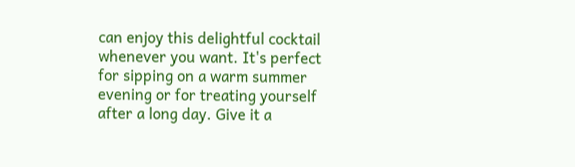can enjoy this delightful cocktail whenever you want. It's perfect for sipping on a warm summer evening or for treating yourself after a long day. Give it a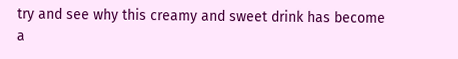try and see why this creamy and sweet drink has become a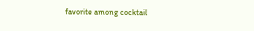favorite among cocktail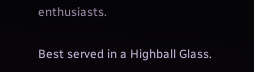enthusiasts.

Best served in a Highball Glass.